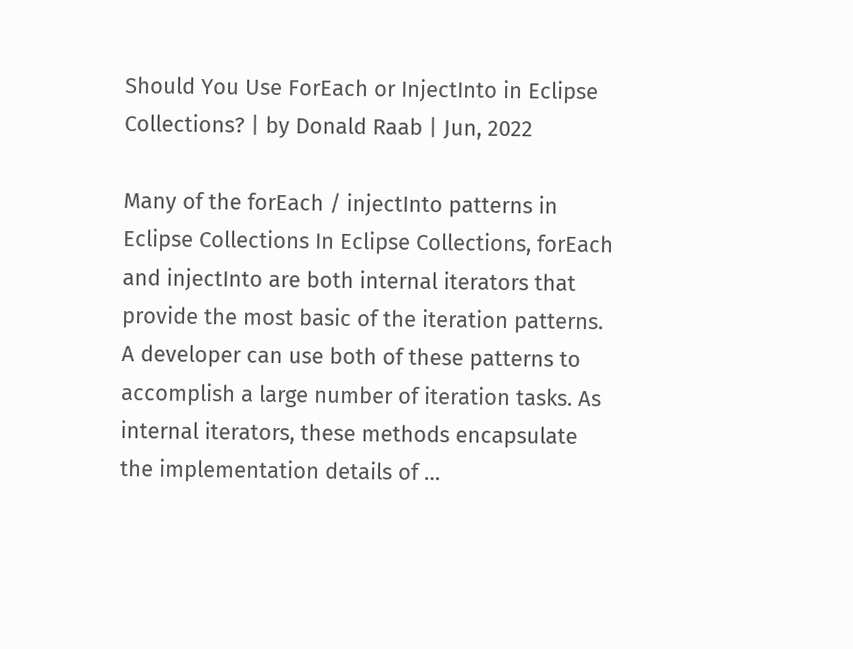Should You Use ForEach or InjectInto in Eclipse Collections? | by Donald Raab | Jun, 2022

Many of the forEach / injectInto patterns in Eclipse Collections In Eclipse Collections, forEach and injectInto are both internal iterators that provide the most basic of the iteration patterns. A developer can use both of these patterns to accomplish a large number of iteration tasks. As internal iterators, these methods encapsulate the implementation details of …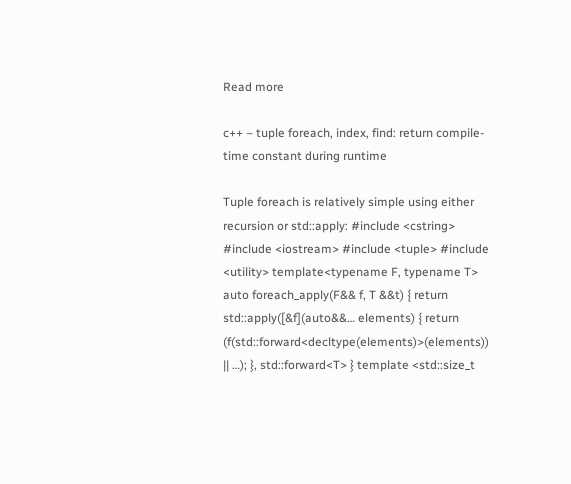Read more

c++ – tuple foreach, index, find: return compile-time constant during runtime

Tuple foreach is relatively simple using either recursion or std::apply: #include <cstring> #include <iostream> #include <tuple> #include <utility> template<typename F, typename T> auto foreach_apply(F&& f, T &&t) { return std::apply([&f](auto&&… elements) { return (f(std::forward<decltype(elements)>(elements)) || …); }, std::forward<T> } template <std::size_t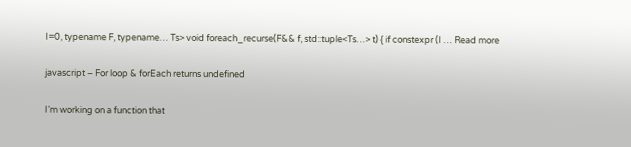I=0, typename F, typename… Ts> void foreach_recurse(F&& f, std::tuple<Ts…> t) { if constexpr (I … Read more

javascript – For loop & forEach returns undefined

I’m working on a function that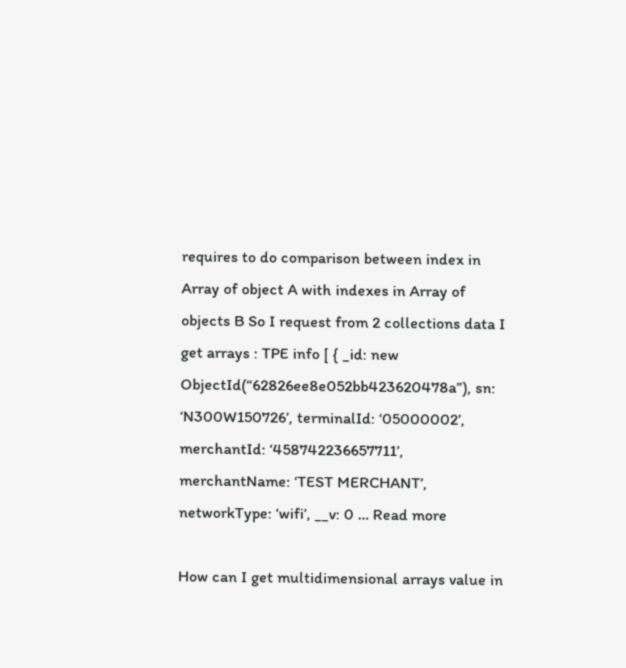requires to do comparison between index in Array of object A with indexes in Array of objects B So I request from 2 collections data I get arrays : TPE info [ { _id: new ObjectId(“62826ee8e052bb423620478a”), sn: ‘N300W150726’, terminalId: ‘05000002’, merchantId: ‘458742236657711’, merchantName: ‘TEST MERCHANT’, networkType: ‘wifi’, __v: 0 … Read more

How can I get multidimensional arrays value in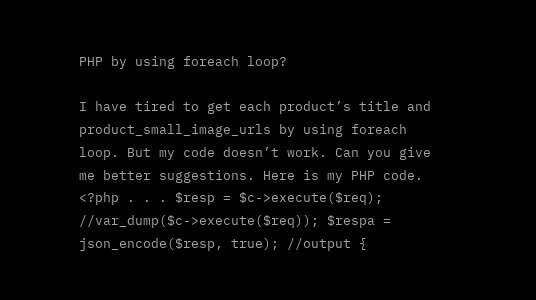PHP by using foreach loop?

I have tired to get each product’s title and product_small_image_urls by using foreach loop. But my code doesn’t work. Can you give me better suggestions. Here is my PHP code. <?php . . . $resp = $c->execute($req); //var_dump($c->execute($req)); $respa = json_encode($resp, true); //output {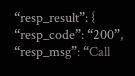“resp_result”: { “resp_code”: “200”, “resp_msg”: “Call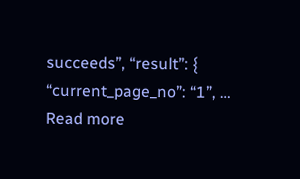succeeds”, “result”: { “current_page_no”: “1”, … Read more